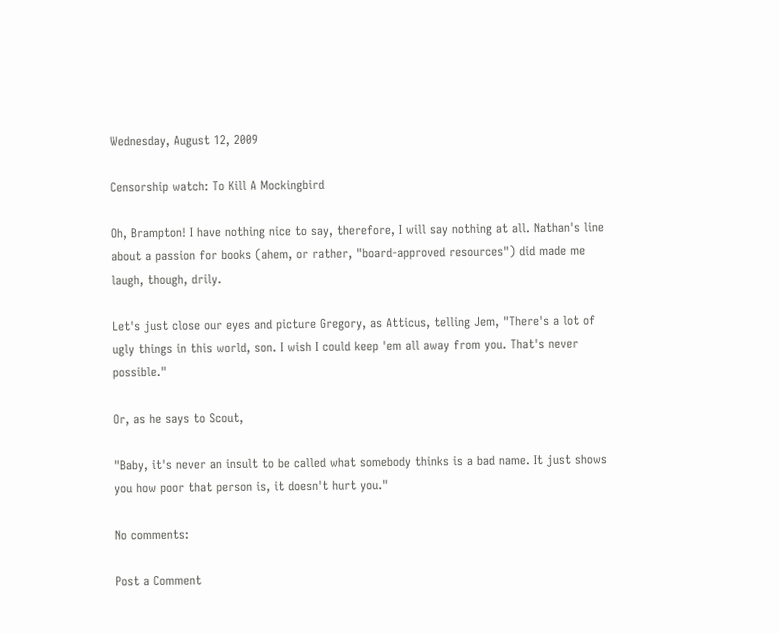Wednesday, August 12, 2009

Censorship watch: To Kill A Mockingbird

Oh, Brampton! I have nothing nice to say, therefore, I will say nothing at all. Nathan's line about a passion for books (ahem, or rather, "board-approved resources") did made me laugh, though, drily.

Let's just close our eyes and picture Gregory, as Atticus, telling Jem, "There's a lot of ugly things in this world, son. I wish I could keep 'em all away from you. That's never possible."

Or, as he says to Scout,

"Baby, it's never an insult to be called what somebody thinks is a bad name. It just shows you how poor that person is, it doesn't hurt you."

No comments:

Post a Comment